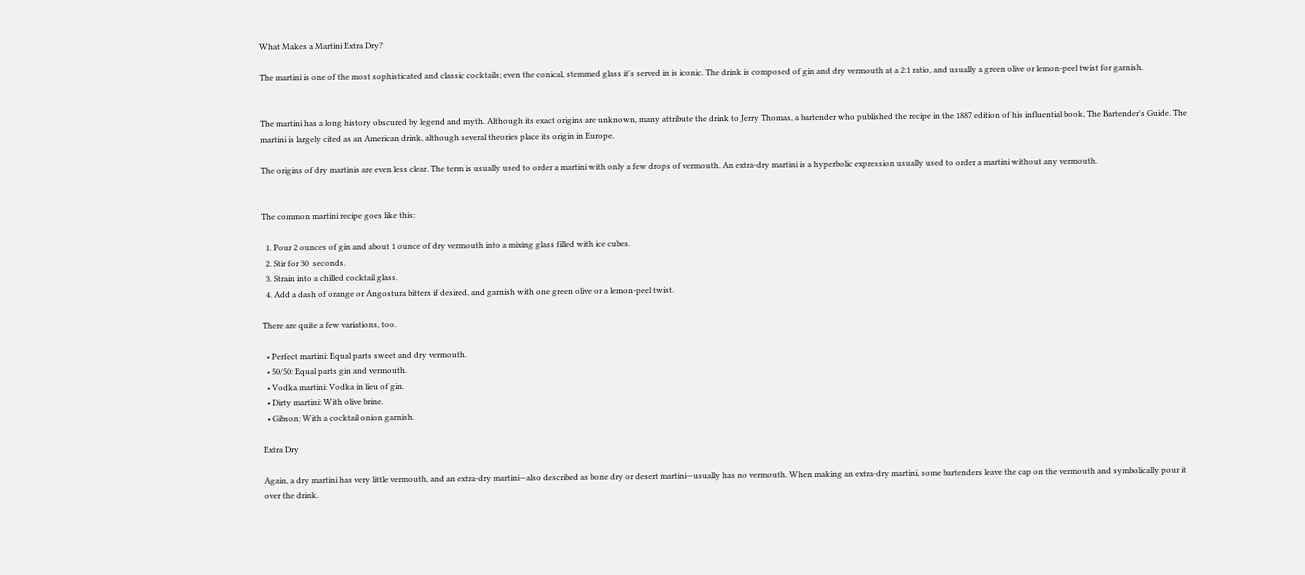What Makes a Martini Extra Dry?

The martini is one of the most sophisticated and classic cocktails; even the conical, stemmed glass it's served in is iconic. The drink is composed of gin and dry vermouth at a 2:1 ratio, and usually a green olive or lemon-peel twist for garnish.


The martini has a long history obscured by legend and myth. Although its exact origins are unknown, many attribute the drink to Jerry Thomas, a bartender who published the recipe in the 1887 edition of his influential book, The Bartender's Guide. The martini is largely cited as an American drink, although several theories place its origin in Europe.

The origins of dry martinis are even less clear. The term is usually used to order a martini with only a few drops of vermouth. An extra-dry martini is a hyperbolic expression usually used to order a martini without any vermouth.


The common martini recipe goes like this:

  1. Pour 2 ounces of gin and about 1 ounce of dry vermouth into a mixing glass filled with ice cubes.
  2. Stir for 30  seconds.
  3. Strain into a chilled cocktail glass.
  4. Add a dash of orange or Angostura bitters if desired, and garnish with one green olive or a lemon-peel twist.

There are quite a few variations, too.

  • Perfect martini: Equal parts sweet and dry vermouth.
  • 50/50: Equal parts gin and vermouth.
  • Vodka martini: Vodka in lieu of gin.
  • Dirty martini: With olive brine.
  • Gibson: With a cocktail onion garnish.

Extra Dry

Again, a dry martini has very little vermouth, and an extra-dry martini—also described as bone dry or desert martini—usually has no vermouth. When making an extra-dry martini, some bartenders leave the cap on the vermouth and symbolically pour it over the drink.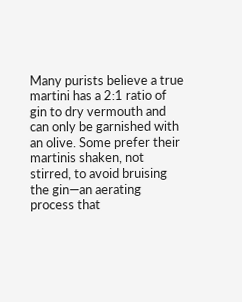Many purists believe a true martini has a 2:1 ratio of gin to dry vermouth and can only be garnished with an olive. Some prefer their martinis shaken, not stirred, to avoid bruising the gin—an aerating process that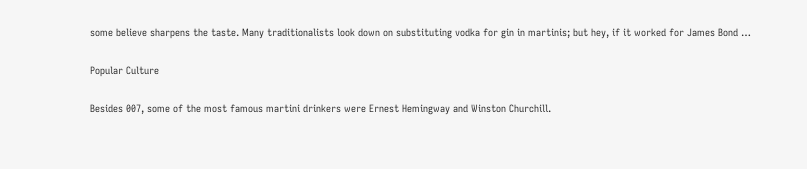some believe sharpens the taste. Many traditionalists look down on substituting vodka for gin in martinis; but hey, if it worked for James Bond …

Popular Culture

Besides 007, some of the most famous martini drinkers were Ernest Hemingway and Winston Churchill.